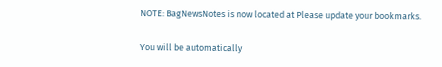NOTE: BagNewsNotes is now located at Please update your bookmarks.

You will be automatically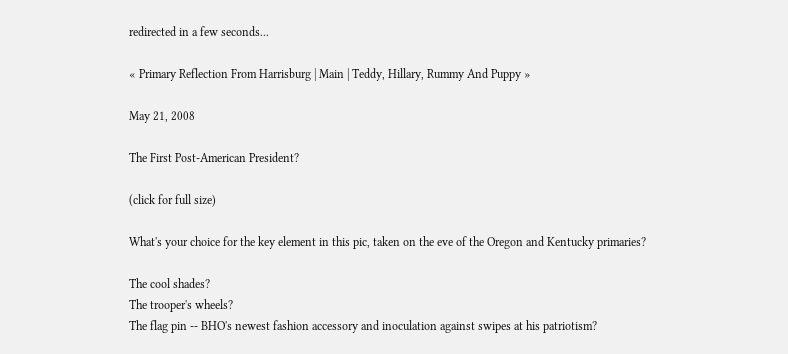redirected in a few seconds...

« Primary Reflection From Harrisburg | Main | Teddy, Hillary, Rummy And Puppy »

May 21, 2008

The First Post-American President?

(click for full size)

What's your choice for the key element in this pic, taken on the eve of the Oregon and Kentucky primaries?

The cool shades?
The trooper's wheels?
The flag pin -- BHO's newest fashion accessory and inoculation against swipes at his patriotism?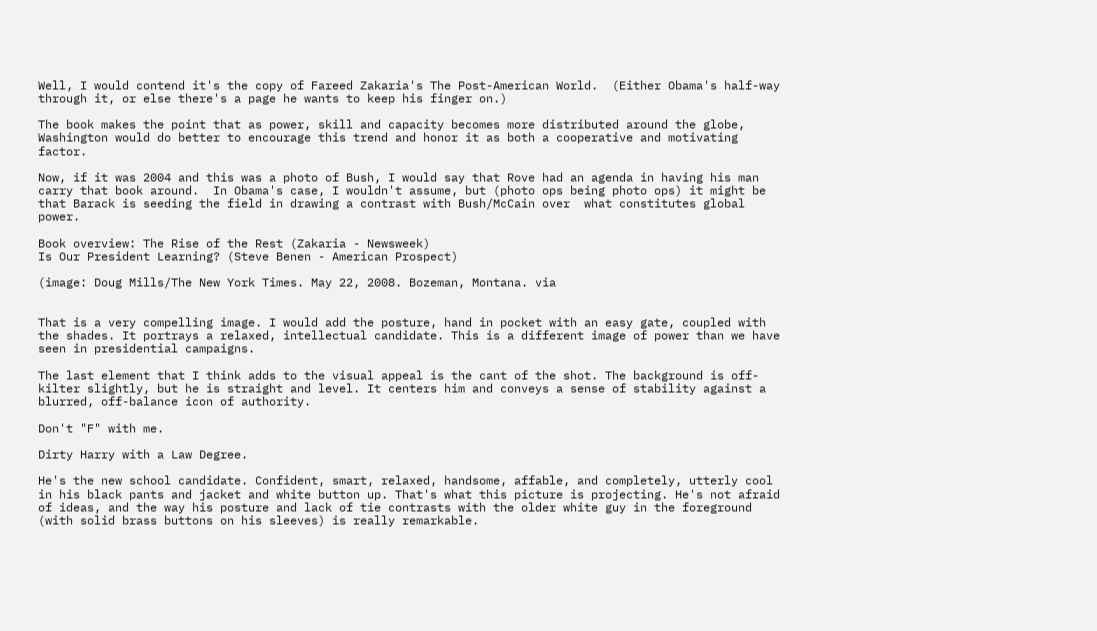Well, I would contend it's the copy of Fareed Zakaria's The Post-American World.  (Either Obama's half-way through it, or else there's a page he wants to keep his finger on.)

The book makes the point that as power, skill and capacity becomes more distributed around the globe, Washington would do better to encourage this trend and honor it as both a cooperative and motivating factor.

Now, if it was 2004 and this was a photo of Bush, I would say that Rove had an agenda in having his man carry that book around.  In Obama's case, I wouldn't assume, but (photo ops being photo ops) it might be that Barack is seeding the field in drawing a contrast with Bush/McCain over  what constitutes global power.

Book overview: The Rise of the Rest (Zakaria - Newsweek)
Is Our President Learning? (Steve Benen - American Prospect)

(image: Doug Mills/The New York Times. May 22, 2008. Bozeman, Montana. via


That is a very compelling image. I would add the posture, hand in pocket with an easy gate, coupled with the shades. It portrays a relaxed, intellectual candidate. This is a different image of power than we have seen in presidential campaigns.

The last element that I think adds to the visual appeal is the cant of the shot. The background is off-kilter slightly, but he is straight and level. It centers him and conveys a sense of stability against a blurred, off-balance icon of authority.

Don't "F" with me.

Dirty Harry with a Law Degree.

He's the new school candidate. Confident, smart, relaxed, handsome, affable, and completely, utterly cool in his black pants and jacket and white button up. That's what this picture is projecting. He's not afraid of ideas, and the way his posture and lack of tie contrasts with the older white guy in the foreground (with solid brass buttons on his sleeves) is really remarkable.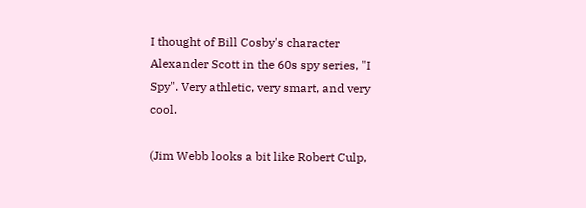I thought of Bill Cosby's character Alexander Scott in the 60s spy series, "I Spy". Very athletic, very smart, and very cool.

(Jim Webb looks a bit like Robert Culp,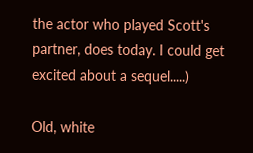the actor who played Scott's partner, does today. I could get excited about a sequel.....)

Old, white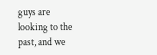guys are looking to the past, and we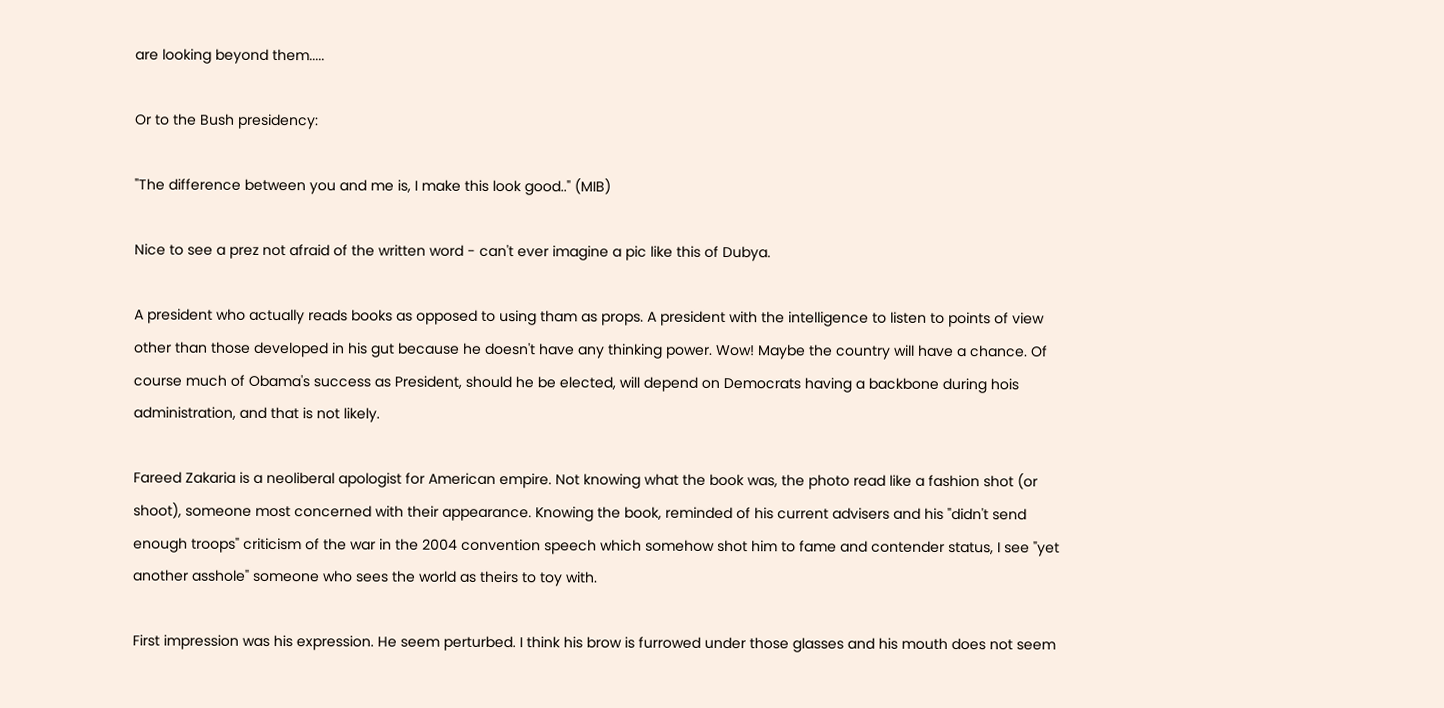are looking beyond them.....

Or to the Bush presidency:

"The difference between you and me is, I make this look good.." (MIB)

Nice to see a prez not afraid of the written word - can't ever imagine a pic like this of Dubya.

A president who actually reads books as opposed to using tham as props. A president with the intelligence to listen to points of view other than those developed in his gut because he doesn't have any thinking power. Wow! Maybe the country will have a chance. Of course much of Obama's success as President, should he be elected, will depend on Democrats having a backbone during hois administration, and that is not likely.

Fareed Zakaria is a neoliberal apologist for American empire. Not knowing what the book was, the photo read like a fashion shot (or shoot), someone most concerned with their appearance. Knowing the book, reminded of his current advisers and his "didn't send enough troops" criticism of the war in the 2004 convention speech which somehow shot him to fame and contender status, I see "yet another asshole" someone who sees the world as theirs to toy with.

First impression was his expression. He seem perturbed. I think his brow is furrowed under those glasses and his mouth does not seem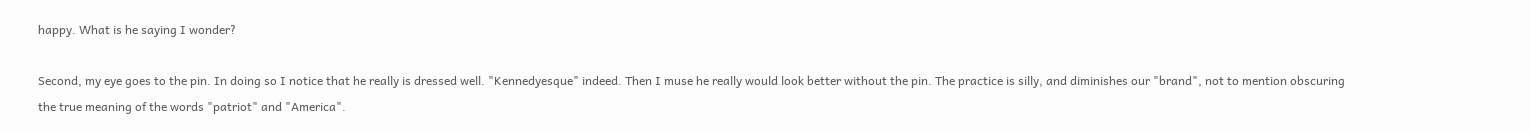happy. What is he saying I wonder?

Second, my eye goes to the pin. In doing so I notice that he really is dressed well. "Kennedyesque" indeed. Then I muse he really would look better without the pin. The practice is silly, and diminishes our "brand", not to mention obscuring the true meaning of the words "patriot" and "America".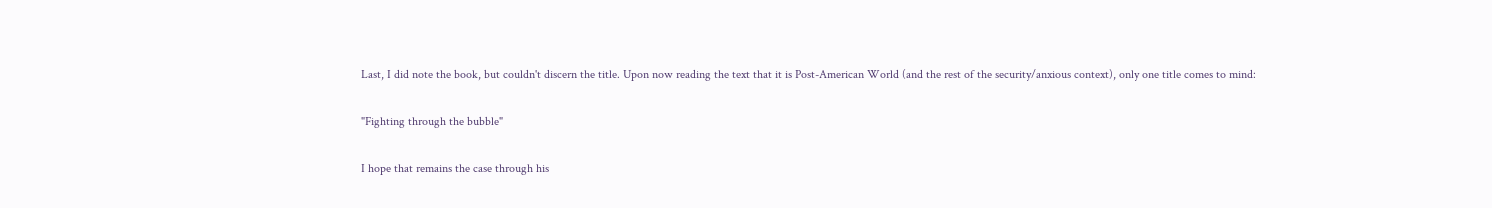Last, I did note the book, but couldn't discern the title. Upon now reading the text that it is Post-American World (and the rest of the security/anxious context), only one title comes to mind:

"Fighting through the bubble"

I hope that remains the case through his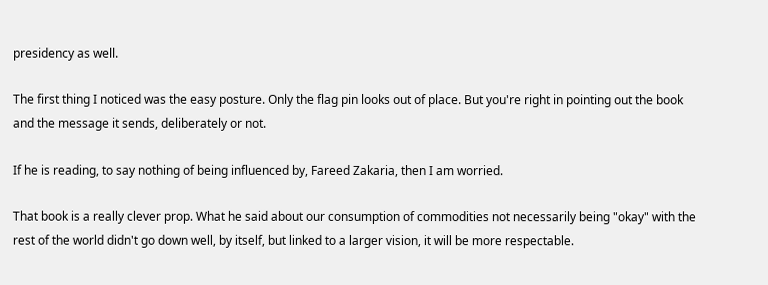presidency as well.

The first thing I noticed was the easy posture. Only the flag pin looks out of place. But you're right in pointing out the book and the message it sends, deliberately or not.

If he is reading, to say nothing of being influenced by, Fareed Zakaria, then I am worried.

That book is a really clever prop. What he said about our consumption of commodities not necessarily being "okay" with the rest of the world didn't go down well, by itself, but linked to a larger vision, it will be more respectable.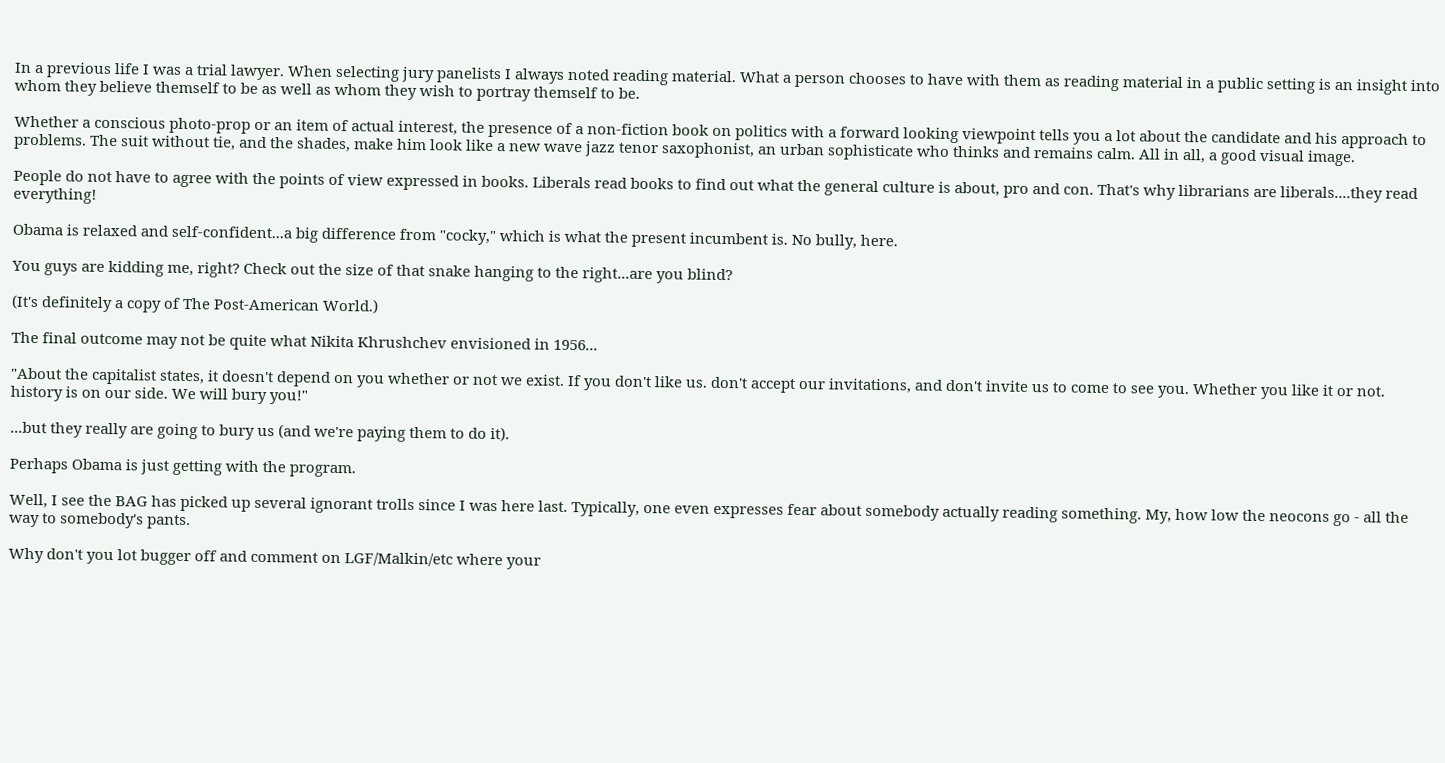In a previous life I was a trial lawyer. When selecting jury panelists I always noted reading material. What a person chooses to have with them as reading material in a public setting is an insight into whom they believe themself to be as well as whom they wish to portray themself to be.

Whether a conscious photo-prop or an item of actual interest, the presence of a non-fiction book on politics with a forward looking viewpoint tells you a lot about the candidate and his approach to problems. The suit without tie, and the shades, make him look like a new wave jazz tenor saxophonist, an urban sophisticate who thinks and remains calm. All in all, a good visual image.

People do not have to agree with the points of view expressed in books. Liberals read books to find out what the general culture is about, pro and con. That's why librarians are liberals....they read everything!

Obama is relaxed and self-confident...a big difference from "cocky," which is what the present incumbent is. No bully, here.

You guys are kidding me, right? Check out the size of that snake hanging to the right...are you blind?

(It's definitely a copy of The Post-American World.)

The final outcome may not be quite what Nikita Khrushchev envisioned in 1956...

"About the capitalist states, it doesn't depend on you whether or not we exist. If you don't like us. don't accept our invitations, and don't invite us to come to see you. Whether you like it or not. history is on our side. We will bury you!"

...but they really are going to bury us (and we're paying them to do it).

Perhaps Obama is just getting with the program.

Well, I see the BAG has picked up several ignorant trolls since I was here last. Typically, one even expresses fear about somebody actually reading something. My, how low the neocons go - all the way to somebody's pants.

Why don't you lot bugger off and comment on LGF/Malkin/etc where your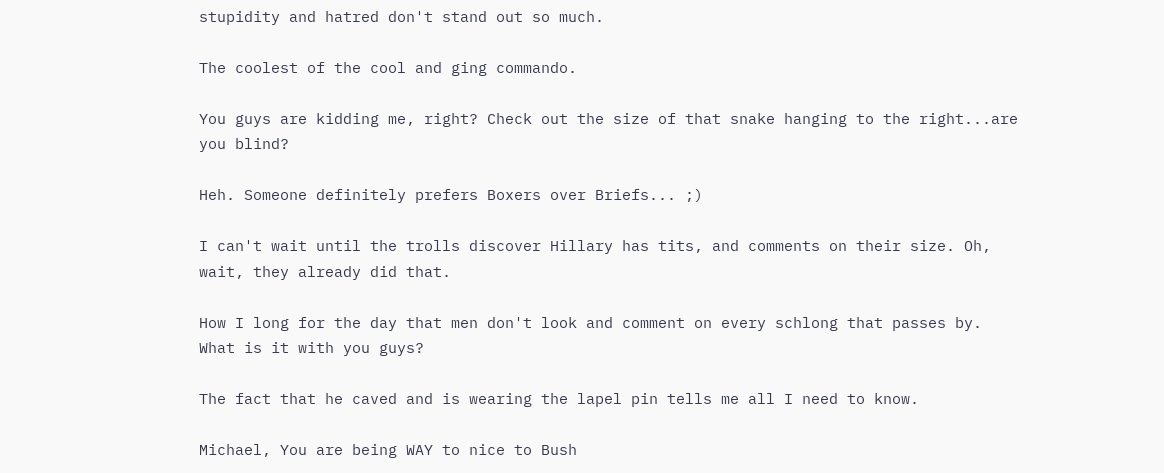stupidity and hatred don't stand out so much.

The coolest of the cool and ging commando.

You guys are kidding me, right? Check out the size of that snake hanging to the right...are you blind?

Heh. Someone definitely prefers Boxers over Briefs... ;)

I can't wait until the trolls discover Hillary has tits, and comments on their size. Oh, wait, they already did that.

How I long for the day that men don't look and comment on every schlong that passes by. What is it with you guys?

The fact that he caved and is wearing the lapel pin tells me all I need to know.

Michael, You are being WAY to nice to Bush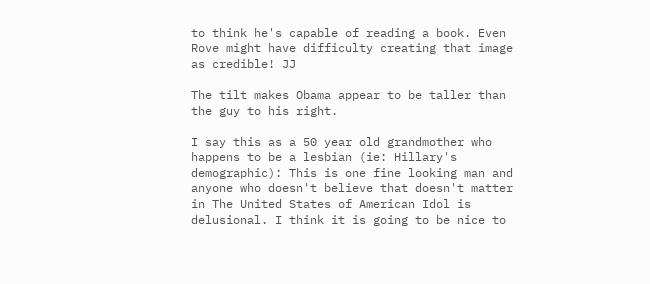to think he's capable of reading a book. Even Rove might have difficulty creating that image as credible! JJ

The tilt makes Obama appear to be taller than the guy to his right.

I say this as a 50 year old grandmother who happens to be a lesbian (ie: Hillary's demographic): This is one fine looking man and anyone who doesn't believe that doesn't matter in The United States of American Idol is delusional. I think it is going to be nice to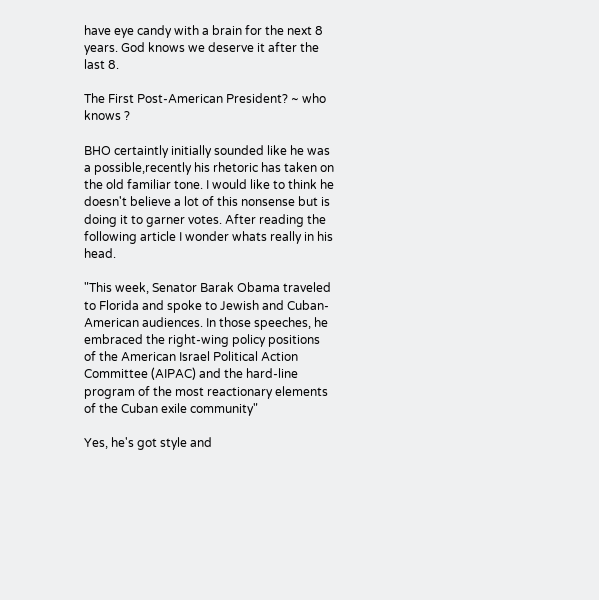have eye candy with a brain for the next 8 years. God knows we deserve it after the last 8.

The First Post-American President? ~ who knows ?

BHO certaintly initially sounded like he was a possible,recently his rhetoric has taken on the old familiar tone. I would like to think he doesn't believe a lot of this nonsense but is doing it to garner votes. After reading the following article I wonder whats really in his head.

"This week, Senator Barak Obama traveled to Florida and spoke to Jewish and Cuban-American audiences. In those speeches, he embraced the right-wing policy positions of the American Israel Political Action Committee (AIPAC) and the hard-line program of the most reactionary elements of the Cuban exile community"

Yes, he's got style and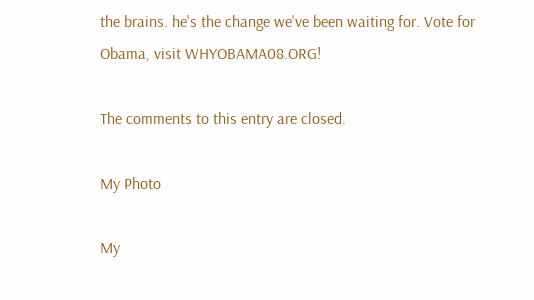the brains. he's the change we've been waiting for. Vote for Obama, visit WHYOBAMA08.ORG!

The comments to this entry are closed.

My Photo

My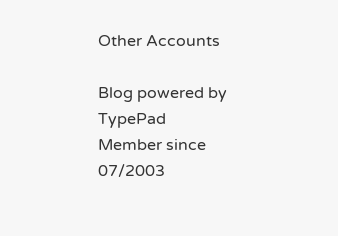Other Accounts

Blog powered by TypePad
Member since 07/2003